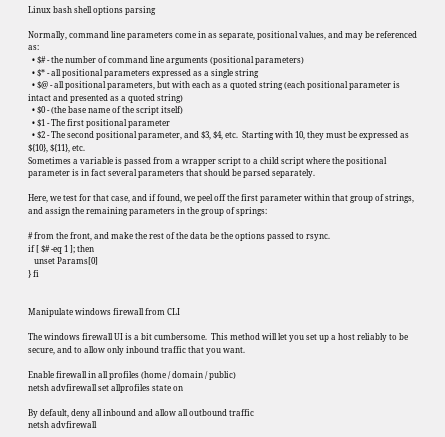Linux bash shell options parsing

Normally, command line parameters come in as separate, positional values, and may be referenced as:
  • $# - the number of command line arguments (positional parameters)
  • $* - all positional parameters expressed as a single string
  • $@ - all positional parameters, but with each as a quoted string (each positional parameter is intact and presented as a quoted string)
  • $0 - (the base name of the script itself)
  • $1 - The first positional parameter
  • $2 - The second positional parameter, and $3, $4, etc.  Starting with 10, they must be expressed as ${10}, ${11}, etc.
Sometimes a variable is passed from a wrapper script to a child script where the positional parameter is in fact several parameters that should be parsed separately.

Here, we test for that case, and if found, we peel off the first parameter within that group of strings, and assign the remaining parameters in the group of springs:

# from the front, and make the rest of the data be the options passed to rsync.
if [ $# -eq 1 ]; then
   unset Params[0]
} fi


Manipulate windows firewall from CLI

The windows firewall UI is a bit cumbersome.  This method will let you set up a host reliably to be secure, and to allow only inbound traffic that you want.

Enable firewall in all profiles (home / domain / public)
netsh advfirewall set allprofiles state on

By default, deny all inbound and allow all outbound traffic
netsh advfirewall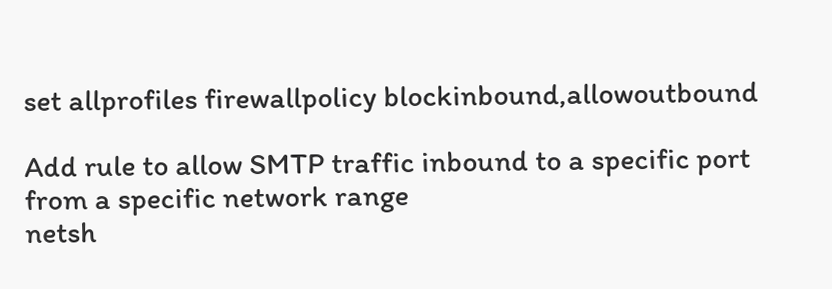set allprofiles firewallpolicy blockinbound,allowoutbound

Add rule to allow SMTP traffic inbound to a specific port from a specific network range
netsh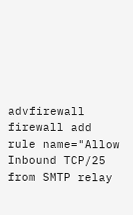advfirewall firewall add rule name="Allow Inbound TCP/25 from SMTP relay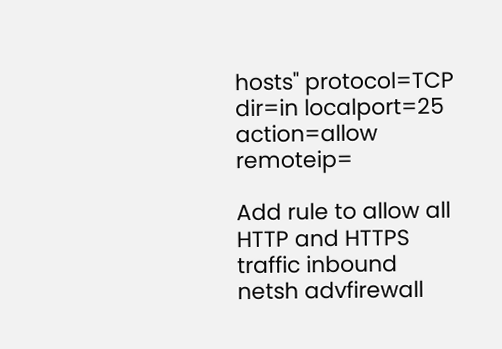hosts" protocol=TCP dir=in localport=25 action=allow remoteip=

Add rule to allow all HTTP and HTTPS traffic inbound
netsh advfirewall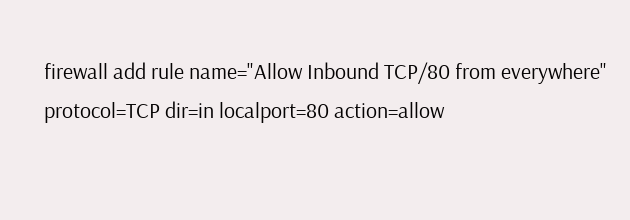firewall add rule name="Allow Inbound TCP/80 from everywhere" protocol=TCP dir=in localport=80 action=allow